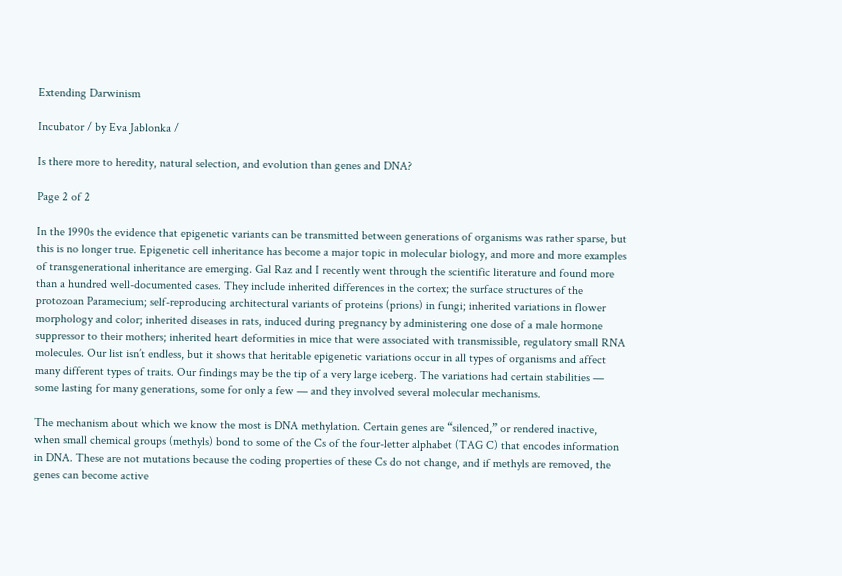Extending Darwinism

Incubator / by Eva Jablonka /

Is there more to heredity, natural selection, and evolution than genes and DNA?

Page 2 of 2

In the 1990s the evidence that epigenetic variants can be transmitted between generations of organisms was rather sparse, but this is no longer true. Epigenetic cell inheritance has become a major topic in molecular biology, and more and more examples of transgenerational inheritance are emerging. Gal Raz and I recently went through the scientific literature and found more than a hundred well-documented cases. They include inherited differences in the cortex; the surface structures of the protozoan Paramecium; self-reproducing architectural variants of proteins (prions) in fungi; inherited variations in flower morphology and color; inherited diseases in rats, induced during pregnancy by administering one dose of a male hormone suppressor to their mothers; inherited heart deformities in mice that were associated with transmissible, regulatory small RNA molecules. Our list isn’t endless, but it shows that heritable epigenetic variations occur in all types of organisms and affect many different types of traits. Our findings may be the tip of a very large iceberg. The variations had certain stabilities — some lasting for many generations, some for only a few — and they involved several molecular mechanisms.

The mechanism about which we know the most is DNA methylation. Certain genes are “silenced,” or rendered inactive, when small chemical groups (methyls) bond to some of the Cs of the four-letter alphabet (TAG C) that encodes information in DNA. These are not mutations because the coding properties of these Cs do not change, and if methyls are removed, the genes can become active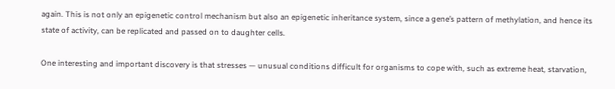again. This is not only an epigenetic control mechanism but also an epigenetic inheritance system, since a gene’s pattern of methylation, and hence its state of activity, can be replicated and passed on to daughter cells.

One interesting and important discovery is that stresses — unusual conditions difficult for organisms to cope with, such as extreme heat, starvation,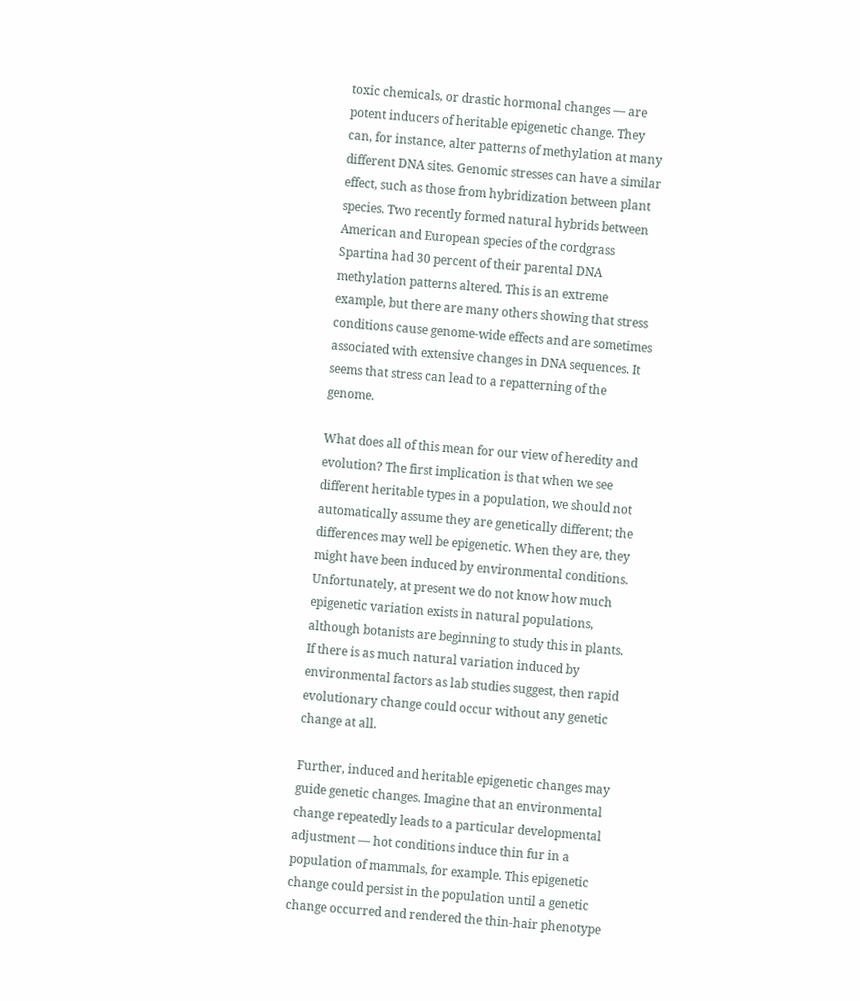toxic chemicals, or drastic hormonal changes — are potent inducers of heritable epigenetic change. They can, for instance, alter patterns of methylation at many different DNA sites. Genomic stresses can have a similar effect, such as those from hybridization between plant species. Two recently formed natural hybrids between American and European species of the cordgrass Spartina had 30 percent of their parental DNA methylation patterns altered. This is an extreme example, but there are many others showing that stress conditions cause genome-wide effects and are sometimes associated with extensive changes in DNA sequences. It seems that stress can lead to a repatterning of the genome.

What does all of this mean for our view of heredity and evolution? The first implication is that when we see different heritable types in a population, we should not automatically assume they are genetically different; the differences may well be epigenetic. When they are, they might have been induced by environmental conditions. Unfortunately, at present we do not know how much epigenetic variation exists in natural populations, although botanists are beginning to study this in plants. If there is as much natural variation induced by environmental factors as lab studies suggest, then rapid evolutionary change could occur without any genetic change at all.

Further, induced and heritable epigenetic changes may guide genetic changes. Imagine that an environmental change repeatedly leads to a particular developmental adjustment — hot conditions induce thin fur in a population of mammals, for example. This epigenetic change could persist in the population until a genetic change occurred and rendered the thin-hair phenotype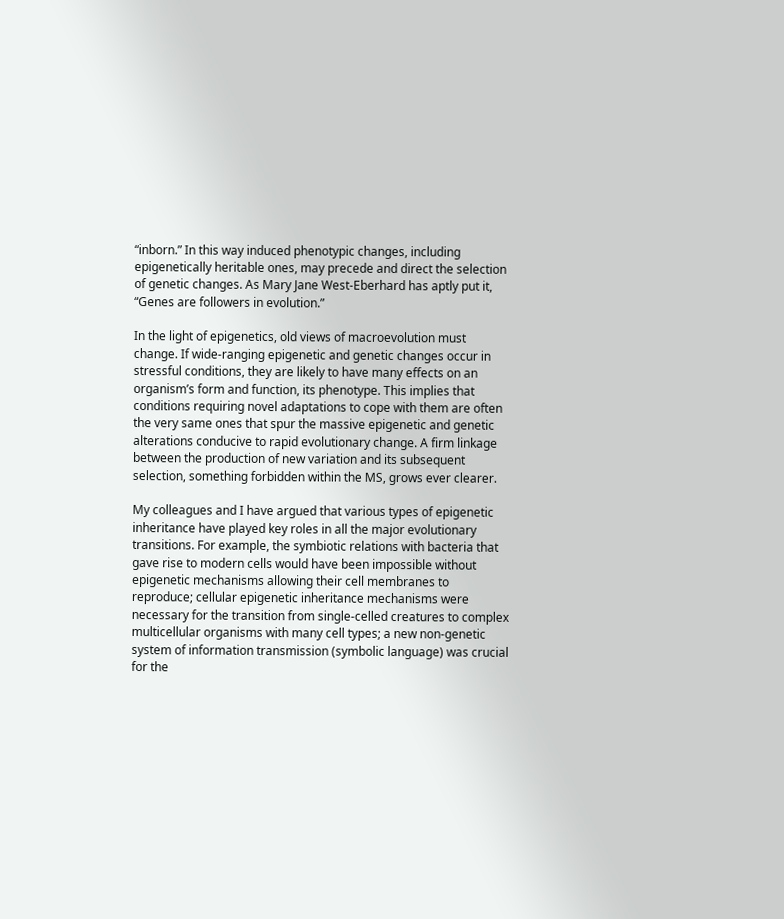“inborn.” In this way induced phenotypic changes, including epigenetically heritable ones, may precede and direct the selection of genetic changes. As Mary Jane West-Eberhard has aptly put it, “Genes are followers in evolution.”

In the light of epigenetics, old views of macroevolution must change. If wide-ranging epigenetic and genetic changes occur in stressful conditions, they are likely to have many effects on an organism’s form and function, its phenotype. This implies that conditions requiring novel adaptations to cope with them are often the very same ones that spur the massive epigenetic and genetic alterations conducive to rapid evolutionary change. A firm linkage between the production of new variation and its subsequent selection, something forbidden within the MS, grows ever clearer.

My colleagues and I have argued that various types of epigenetic inheritance have played key roles in all the major evolutionary transitions. For example, the symbiotic relations with bacteria that gave rise to modern cells would have been impossible without epigenetic mechanisms allowing their cell membranes to reproduce; cellular epigenetic inheritance mechanisms were necessary for the transition from single-celled creatures to complex multicellular organisms with many cell types; a new non-genetic system of information transmission (symbolic language) was crucial for the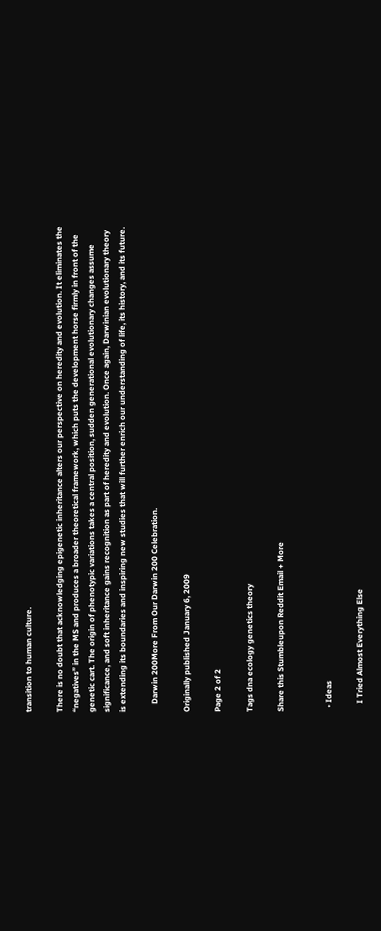transition to human culture.

There is no doubt that acknowledging epigenetic inheritance alters our perspective on heredity and evolution. It eliminates the “negatives” in the MS and produces a broader theoretical framework, which puts the development horse firmly in front of the genetic cart. The origin of phenotypic variations takes a central position, sudden generational evolutionary changes assume significance, and soft inheritance gains recognition as part of heredity and evolution. Once again, Darwinian evolutionary theory is extending its boundaries and inspiring new studies that will further enrich our understanding of life, its history, and its future.

    Darwin 200More From Our Darwin 200 Celebration.

Originally published January 6, 2009

Page 2 of 2

Tags dna ecology genetics theory

Share this Stumbleupon Reddit Email + More


  • Ideas

    I Tried Almost Everything Else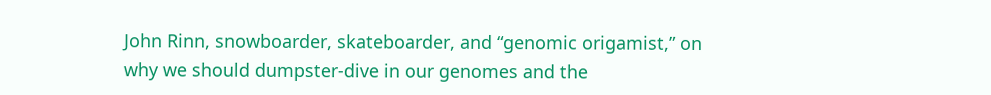John Rinn, snowboarder, skateboarder, and “genomic origamist,” on why we should dumpster-dive in our genomes and the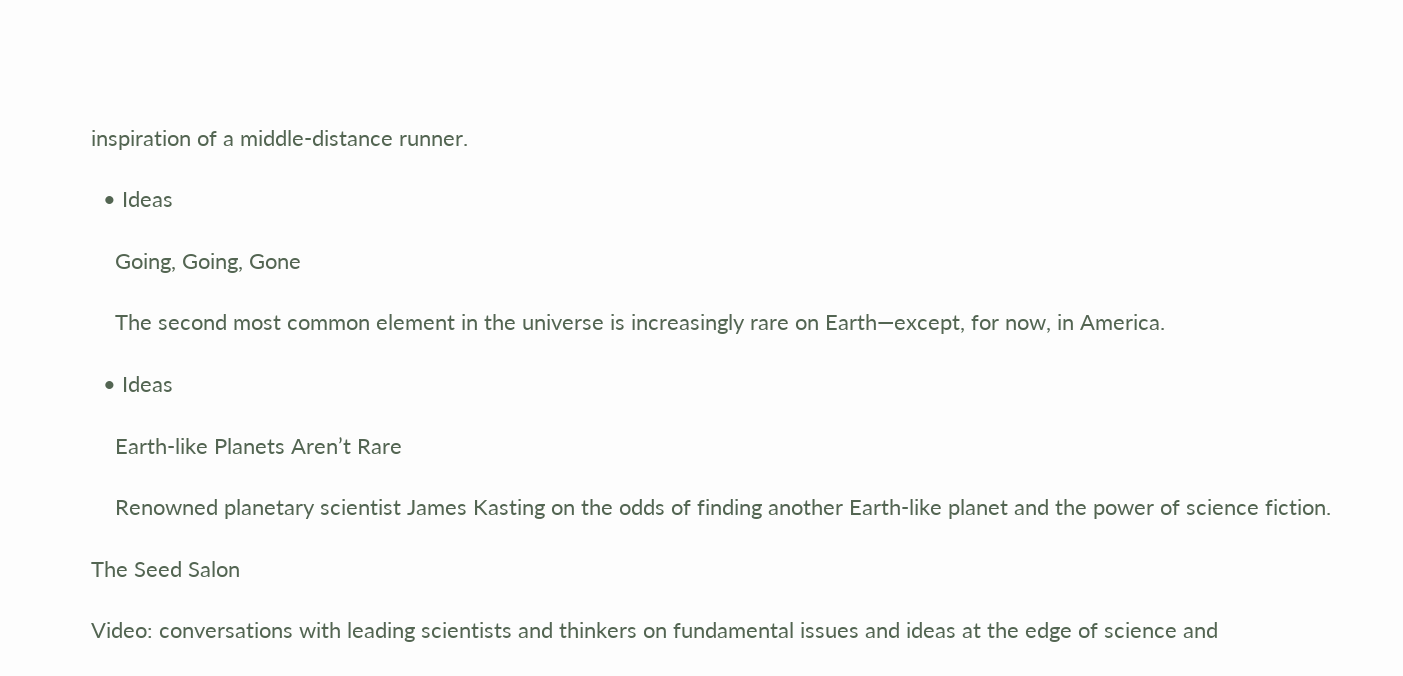inspiration of a middle-distance runner.

  • Ideas

    Going, Going, Gone

    The second most common element in the universe is increasingly rare on Earth—except, for now, in America.

  • Ideas

    Earth-like Planets Aren’t Rare

    Renowned planetary scientist James Kasting on the odds of finding another Earth-like planet and the power of science fiction.

The Seed Salon

Video: conversations with leading scientists and thinkers on fundamental issues and ideas at the edge of science and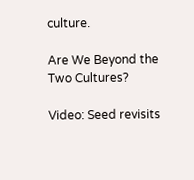culture.

Are We Beyond the Two Cultures?

Video: Seed revisits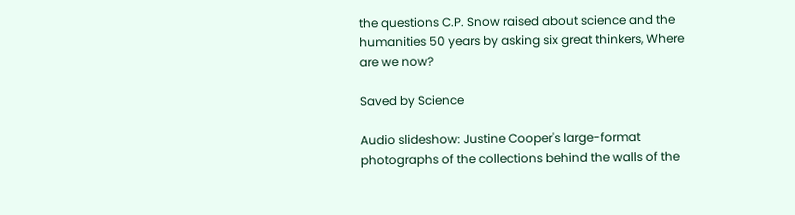the questions C.P. Snow raised about science and the humanities 50 years by asking six great thinkers, Where are we now?

Saved by Science

Audio slideshow: Justine Cooper's large-format photographs of the collections behind the walls of the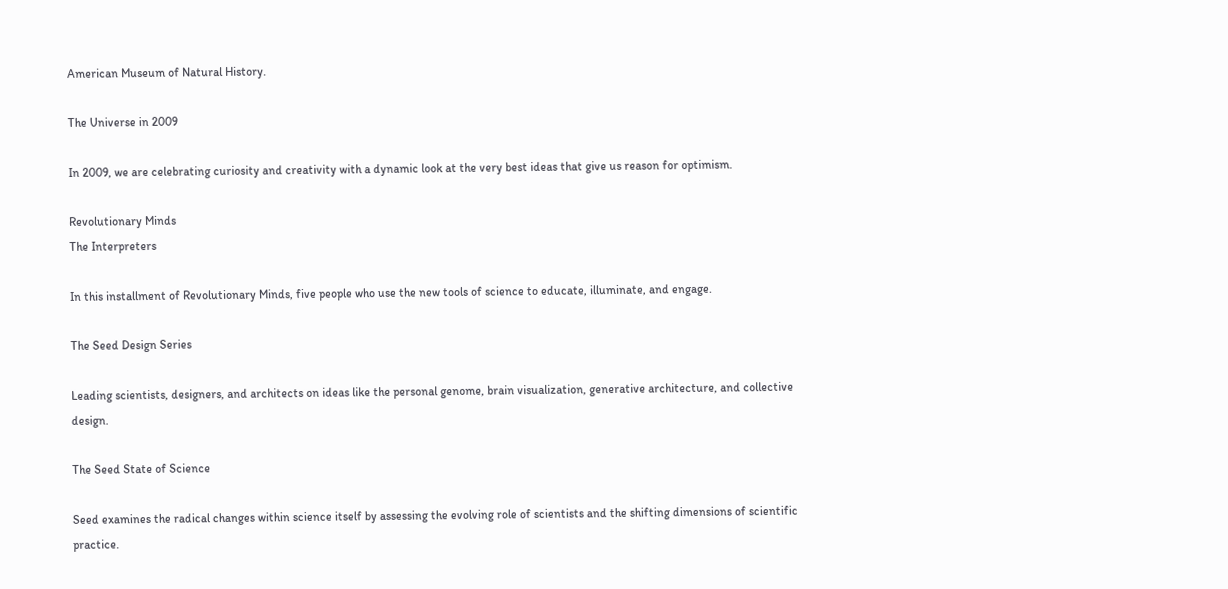American Museum of Natural History.

The Universe in 2009

In 2009, we are celebrating curiosity and creativity with a dynamic look at the very best ideas that give us reason for optimism.

Revolutionary Minds
The Interpreters

In this installment of Revolutionary Minds, five people who use the new tools of science to educate, illuminate, and engage.

The Seed Design Series

Leading scientists, designers, and architects on ideas like the personal genome, brain visualization, generative architecture, and collective design.

The Seed State of Science

Seed examines the radical changes within science itself by assessing the evolving role of scientists and the shifting dimensions of scientific practice.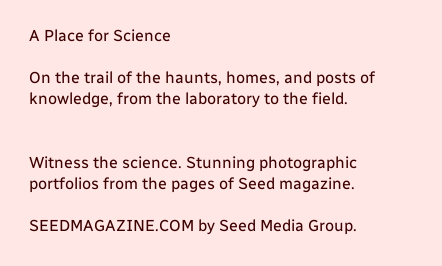A Place for Science

On the trail of the haunts, homes, and posts of knowledge, from the laboratory to the field.


Witness the science. Stunning photographic portfolios from the pages of Seed magazine.

SEEDMAGAZINE.COM by Seed Media Group.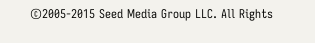©2005-2015 Seed Media Group LLC. All Rights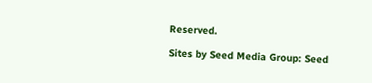Reserved.

Sites by Seed Media Group: Seed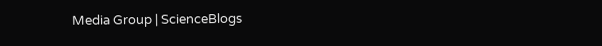Media Group | ScienceBlogs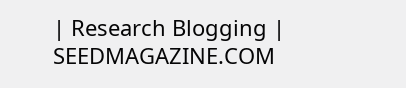| Research Blogging | SEEDMAGAZINE.COM